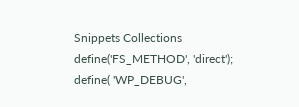Snippets Collections
define('FS_METHOD', 'direct');
define( 'WP_DEBUG',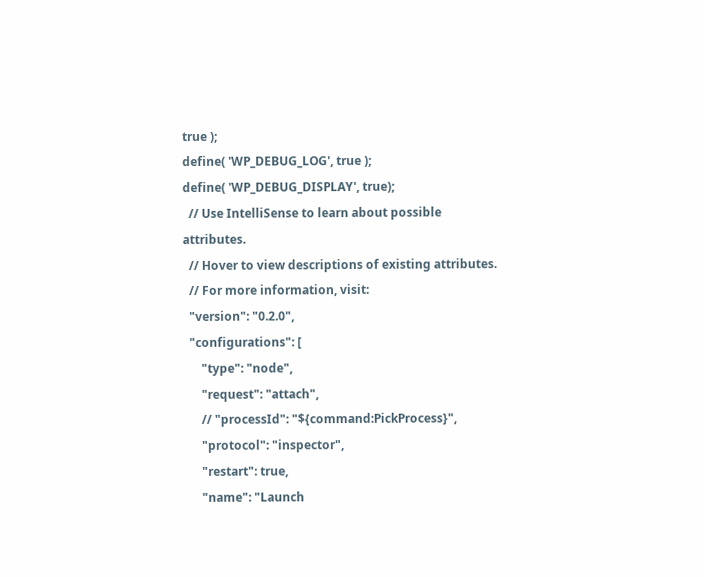true );
define( 'WP_DEBUG_LOG', true );
define( 'WP_DEBUG_DISPLAY', true);
  // Use IntelliSense to learn about possible attributes.
  // Hover to view descriptions of existing attributes.
  // For more information, visit:
  "version": "0.2.0",
  "configurations": [
      "type": "node",
      "request": "attach",
      // "processId": "${command:PickProcess}",
      "protocol": "inspector",
      "restart": true,
      "name": "Launch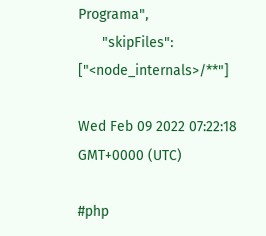Programa",
      "skipFiles": ["<node_internals>/**"]

Wed Feb 09 2022 07:22:18 GMT+0000 (UTC)

#php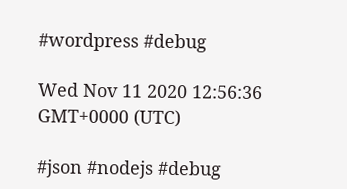#wordpress #debug

Wed Nov 11 2020 12:56:36 GMT+0000 (UTC)

#json #nodejs #debug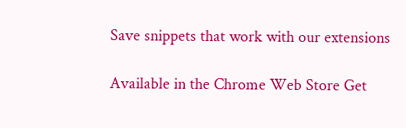Save snippets that work with our extensions

Available in the Chrome Web Store Get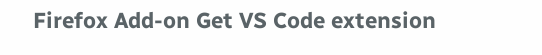Firefox Add-on Get VS Code extension